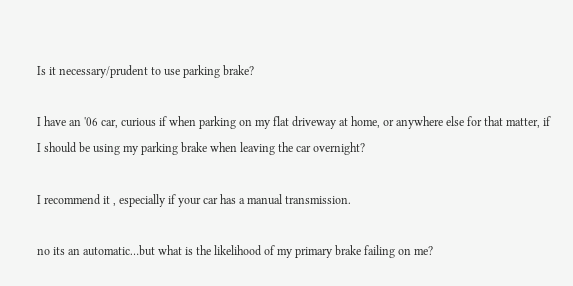Is it necessary/prudent to use parking brake?

I have an '06 car, curious if when parking on my flat driveway at home, or anywhere else for that matter, if I should be using my parking brake when leaving the car overnight?

I recommend it , especially if your car has a manual transmission.

no its an automatic…but what is the likelihood of my primary brake failing on me?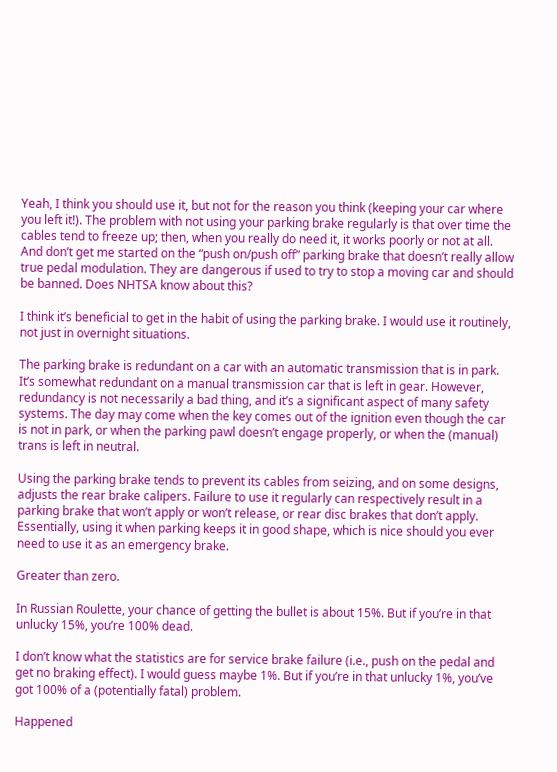Yeah, I think you should use it, but not for the reason you think (keeping your car where you left it!). The problem with not using your parking brake regularly is that over time the cables tend to freeze up; then, when you really do need it, it works poorly or not at all. And don’t get me started on the “push on/push off” parking brake that doesn’t really allow true pedal modulation. They are dangerous if used to try to stop a moving car and should be banned. Does NHTSA know about this?

I think it’s beneficial to get in the habit of using the parking brake. I would use it routinely, not just in overnight situations.

The parking brake is redundant on a car with an automatic transmission that is in park. It’s somewhat redundant on a manual transmission car that is left in gear. However, redundancy is not necessarily a bad thing, and it’s a significant aspect of many safety systems. The day may come when the key comes out of the ignition even though the car is not in park, or when the parking pawl doesn’t engage properly, or when the (manual) trans is left in neutral.

Using the parking brake tends to prevent its cables from seizing, and on some designs, adjusts the rear brake calipers. Failure to use it regularly can respectively result in a parking brake that won’t apply or won’t release, or rear disc brakes that don’t apply. Essentially, using it when parking keeps it in good shape, which is nice should you ever need to use it as an emergency brake.

Greater than zero.

In Russian Roulette, your chance of getting the bullet is about 15%. But if you’re in that unlucky 15%, you’re 100% dead.

I don’t know what the statistics are for service brake failure (i.e., push on the pedal and get no braking effect). I would guess maybe 1%. But if you’re in that unlucky 1%, you’ve got 100% of a (potentially fatal) problem.

Happened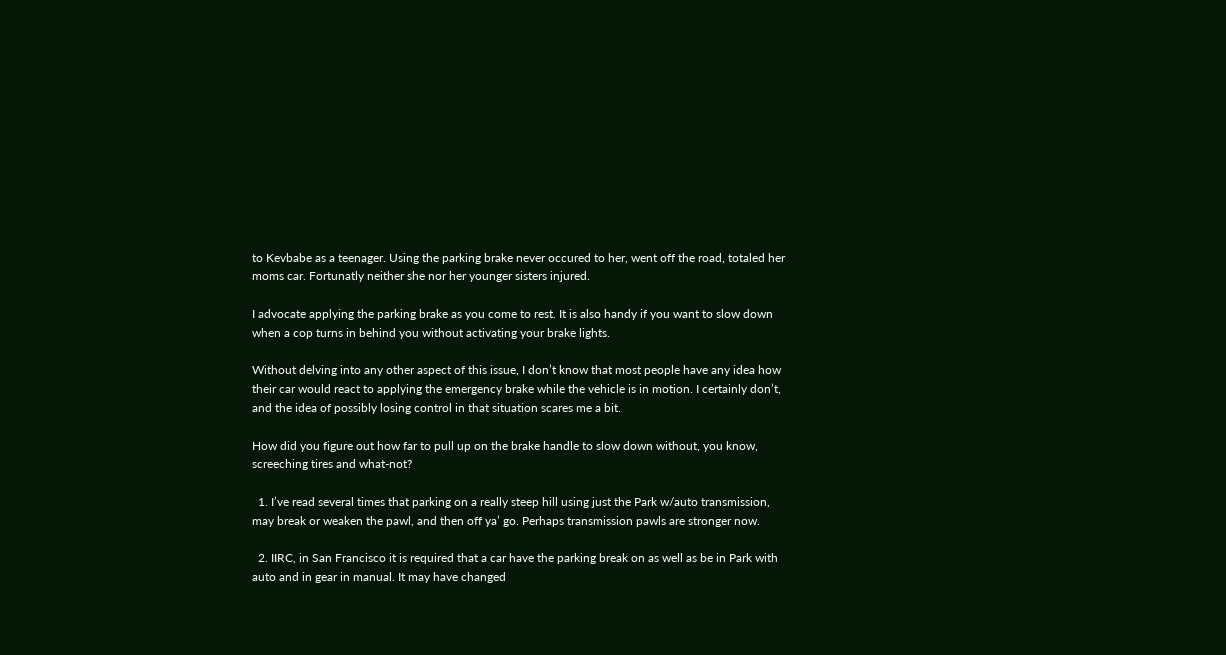to Kevbabe as a teenager. Using the parking brake never occured to her, went off the road, totaled her moms car. Fortunatly neither she nor her younger sisters injured.

I advocate applying the parking brake as you come to rest. It is also handy if you want to slow down when a cop turns in behind you without activating your brake lights.

Without delving into any other aspect of this issue, I don’t know that most people have any idea how their car would react to applying the emergency brake while the vehicle is in motion. I certainly don’t, and the idea of possibly losing control in that situation scares me a bit.

How did you figure out how far to pull up on the brake handle to slow down without, you know, screeching tires and what-not?

  1. I’ve read several times that parking on a really steep hill using just the Park w/auto transmission, may break or weaken the pawl, and then off ya’ go. Perhaps transmission pawls are stronger now.

  2. IIRC, in San Francisco it is required that a car have the parking break on as well as be in Park with auto and in gear in manual. It may have changed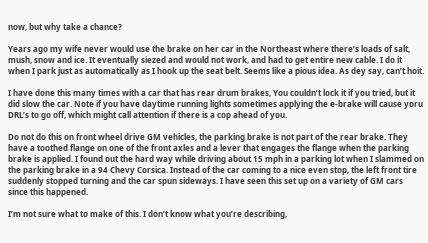now, but why take a chance?

Years ago my wife never would use the brake on her car in the Northeast where there’s loads of salt, mush, snow and ice. It eventually siezed and would not work, and had to get entire new cable. I do it when I park just as automatically as I hook up the seat belt. Seems like a pious idea. As dey say, can’t hoit.

I have done this many times with a car that has rear drum brakes, You couldn’t lock it if you tried, but it did slow the car. Note if you have daytime running lights sometimes applying the e-brake will cause yoru DRL’s to go off, which might call attention if there is a cop ahead of you.

Do not do this on front wheel drive GM vehicles, the parking brake is not part of the rear brake. They have a toothed flange on one of the front axles and a lever that engages the flange when the parking brake is applied. I found out the hard way while driving about 15 mph in a parking lot when I slammed on the parking brake in a 94 Chevy Corsica. Instead of the car coming to a nice even stop, the left front tire suddenly stopped turning and the car spun sideways. I have seen this set up on a variety of GM cars since this happened.

I’m not sure what to make of this. I don’t know what you’re describing,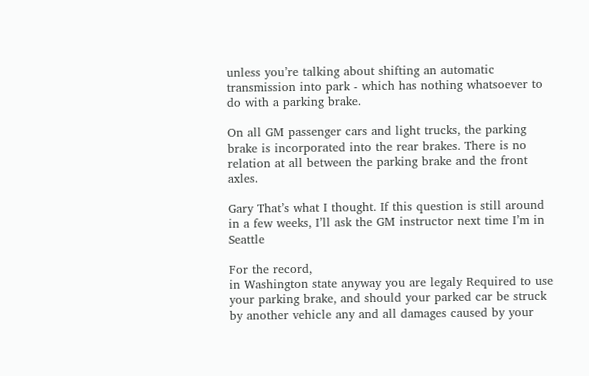unless you’re talking about shifting an automatic transmission into park - which has nothing whatsoever to do with a parking brake.

On all GM passenger cars and light trucks, the parking brake is incorporated into the rear brakes. There is no relation at all between the parking brake and the front axles.

Gary That’s what I thought. If this question is still around in a few weeks, I’ll ask the GM instructor next time I’m in Seattle

For the record,
in Washington state anyway you are legaly Required to use your parking brake, and should your parked car be struck by another vehicle any and all damages caused by your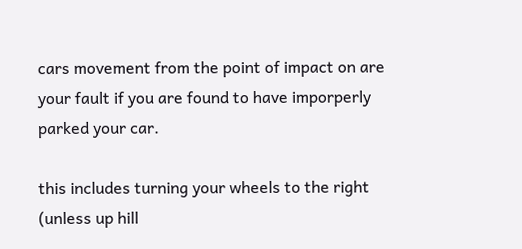cars movement from the point of impact on are your fault if you are found to have imporperly parked your car.

this includes turning your wheels to the right (unless up hill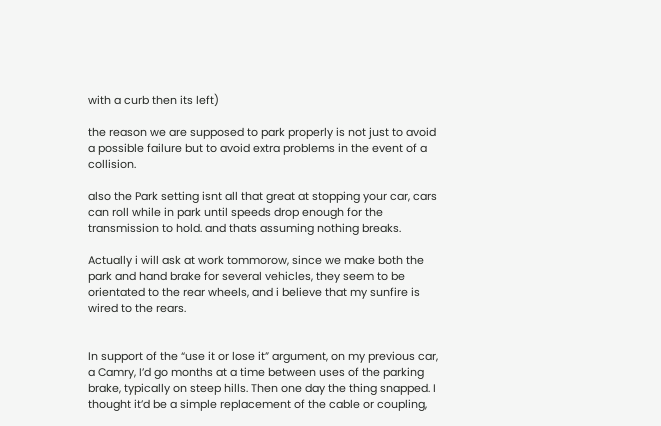with a curb then its left)

the reason we are supposed to park properly is not just to avoid a possible failure but to avoid extra problems in the event of a collision.

also the Park setting isnt all that great at stopping your car, cars can roll while in park until speeds drop enough for the transmission to hold. and thats assuming nothing breaks.

Actually i will ask at work tommorow, since we make both the park and hand brake for several vehicles, they seem to be orientated to the rear wheels, and i believe that my sunfire is wired to the rears.


In support of the “use it or lose it” argument, on my previous car, a Camry, I’d go months at a time between uses of the parking brake, typically on steep hills. Then one day the thing snapped. I thought it’d be a simple replacement of the cable or coupling,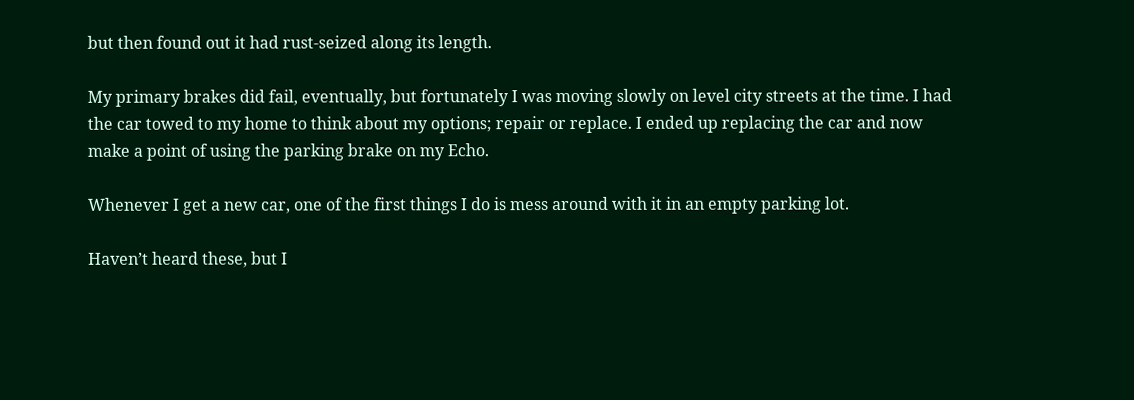but then found out it had rust-seized along its length.

My primary brakes did fail, eventually, but fortunately I was moving slowly on level city streets at the time. I had the car towed to my home to think about my options; repair or replace. I ended up replacing the car and now make a point of using the parking brake on my Echo.

Whenever I get a new car, one of the first things I do is mess around with it in an empty parking lot.

Haven’t heard these, but I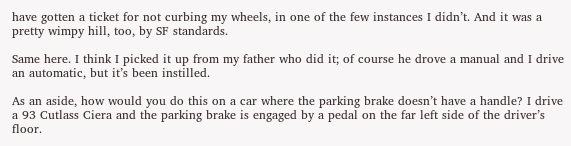have gotten a ticket for not curbing my wheels, in one of the few instances I didn’t. And it was a pretty wimpy hill, too, by SF standards.

Same here. I think I picked it up from my father who did it; of course he drove a manual and I drive an automatic, but it’s been instilled.

As an aside, how would you do this on a car where the parking brake doesn’t have a handle? I drive a 93 Cutlass Ciera and the parking brake is engaged by a pedal on the far left side of the driver’s floor.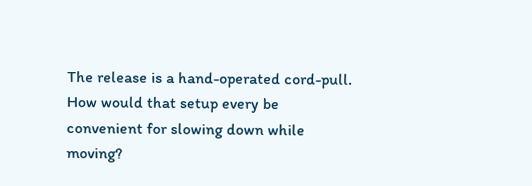The release is a hand-operated cord-pull. How would that setup every be convenient for slowing down while moving?